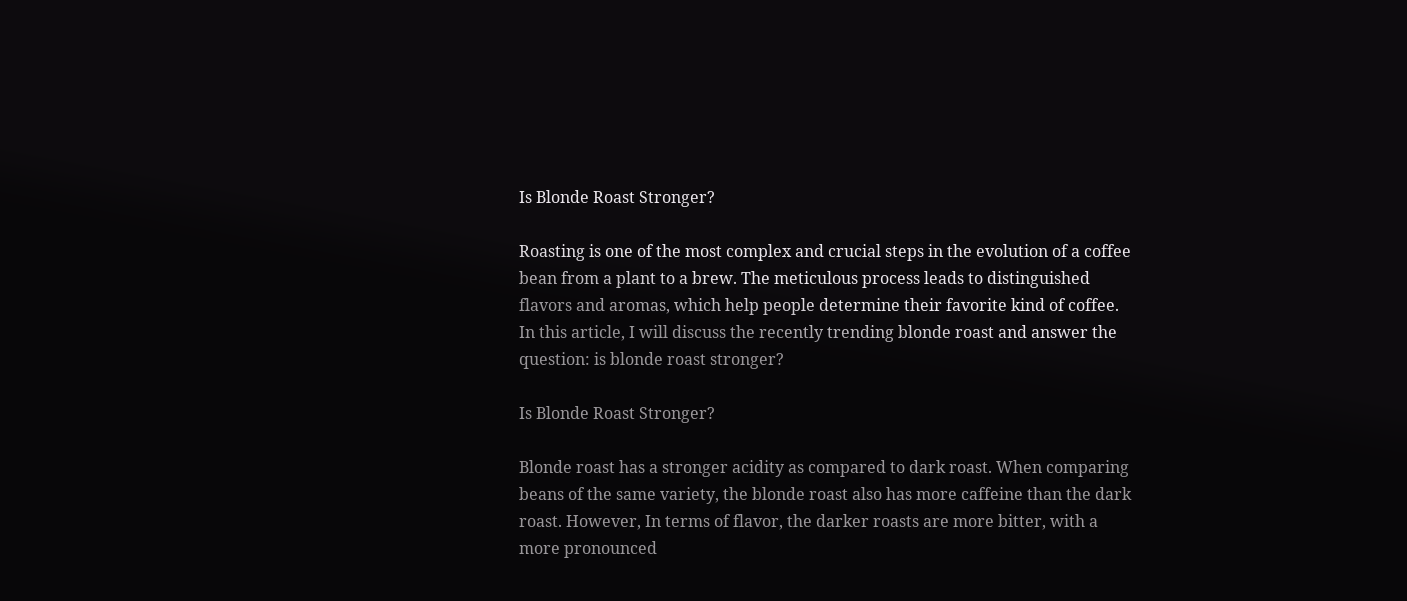Is Blonde Roast Stronger?

Roasting is one of the most complex and crucial steps in the evolution of a coffee bean from a plant to a brew. The meticulous process leads to distinguished flavors and aromas, which help people determine their favorite kind of coffee. In this article, I will discuss the recently trending blonde roast and answer the question: is blonde roast stronger?

Is Blonde Roast Stronger?

Blonde roast has a stronger acidity as compared to dark roast. When comparing beans of the same variety, the blonde roast also has more caffeine than the dark roast. However, In terms of flavor, the darker roasts are more bitter, with a more pronounced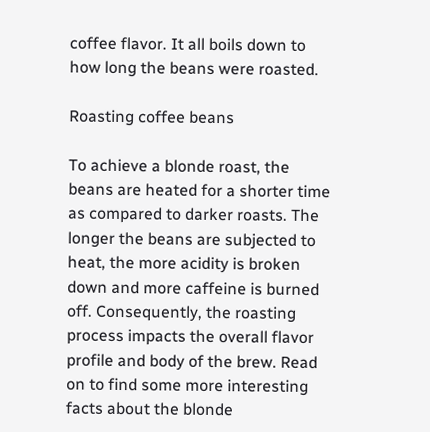coffee flavor. It all boils down to how long the beans were roasted.

Roasting coffee beans

To achieve a blonde roast, the beans are heated for a shorter time as compared to darker roasts. The longer the beans are subjected to heat, the more acidity is broken down and more caffeine is burned off. Consequently, the roasting process impacts the overall flavor profile and body of the brew. Read on to find some more interesting facts about the blonde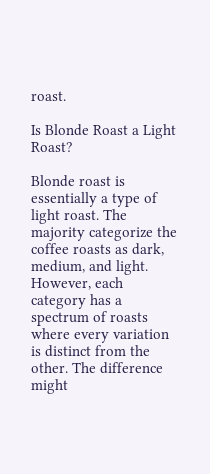roast.

Is Blonde Roast a Light Roast?

Blonde roast is essentially a type of light roast. The majority categorize the coffee roasts as dark, medium, and light. However, each category has a spectrum of roasts where every variation is distinct from the other. The difference might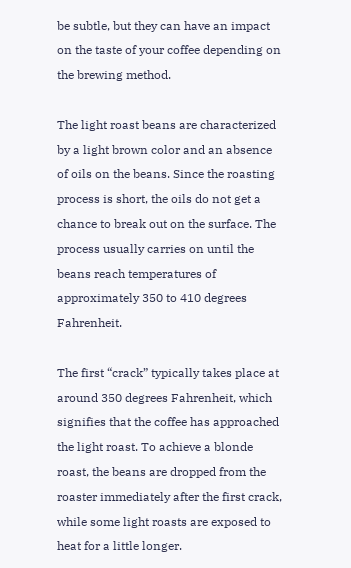be subtle, but they can have an impact on the taste of your coffee depending on the brewing method.

The light roast beans are characterized by a light brown color and an absence of oils on the beans. Since the roasting process is short, the oils do not get a chance to break out on the surface. The process usually carries on until the beans reach temperatures of approximately 350 to 410 degrees Fahrenheit.

The first “crack” typically takes place at around 350 degrees Fahrenheit, which signifies that the coffee has approached the light roast. To achieve a blonde roast, the beans are dropped from the roaster immediately after the first crack, while some light roasts are exposed to heat for a little longer.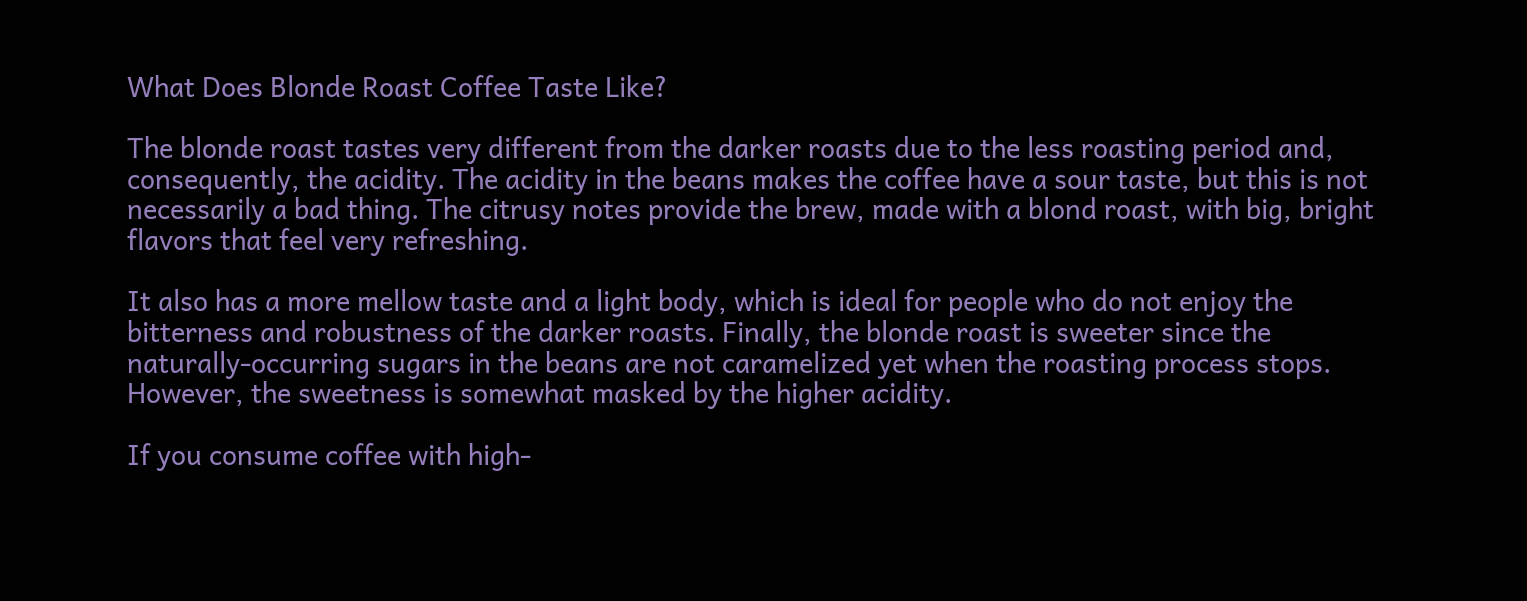What Does Blonde Roast Coffee Taste Like?

The blonde roast tastes very different from the darker roasts due to the less roasting period and, consequently, the acidity. The acidity in the beans makes the coffee have a sour taste, but this is not necessarily a bad thing. The citrusy notes provide the brew, made with a blond roast, with big, bright flavors that feel very refreshing.

It also has a more mellow taste and a light body, which is ideal for people who do not enjoy the bitterness and robustness of the darker roasts. Finally, the blonde roast is sweeter since the naturally-occurring sugars in the beans are not caramelized yet when the roasting process stops. However, the sweetness is somewhat masked by the higher acidity.

If you consume coffee with high-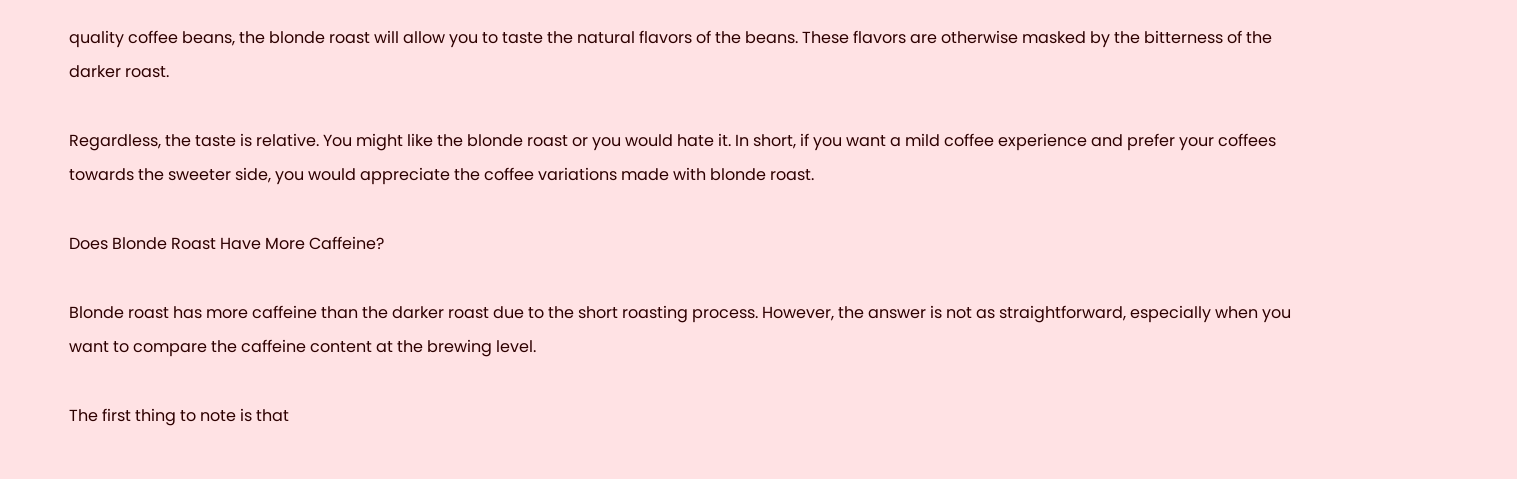quality coffee beans, the blonde roast will allow you to taste the natural flavors of the beans. These flavors are otherwise masked by the bitterness of the darker roast.

Regardless, the taste is relative. You might like the blonde roast or you would hate it. In short, if you want a mild coffee experience and prefer your coffees towards the sweeter side, you would appreciate the coffee variations made with blonde roast.

Does Blonde Roast Have More Caffeine?

Blonde roast has more caffeine than the darker roast due to the short roasting process. However, the answer is not as straightforward, especially when you want to compare the caffeine content at the brewing level.

The first thing to note is that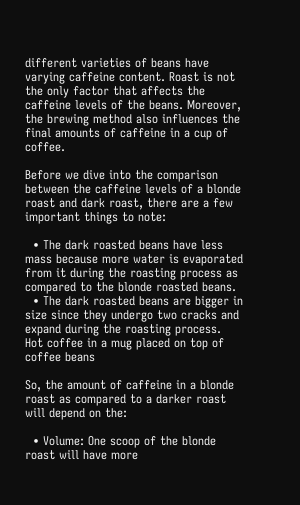different varieties of beans have varying caffeine content. Roast is not the only factor that affects the caffeine levels of the beans. Moreover, the brewing method also influences the final amounts of caffeine in a cup of coffee.

Before we dive into the comparison between the caffeine levels of a blonde roast and dark roast, there are a few important things to note:

  • The dark roasted beans have less mass because more water is evaporated from it during the roasting process as compared to the blonde roasted beans.
  • The dark roasted beans are bigger in size since they undergo two cracks and expand during the roasting process.
Hot coffee in a mug placed on top of coffee beans

So, the amount of caffeine in a blonde roast as compared to a darker roast will depend on the:

  • Volume: One scoop of the blonde roast will have more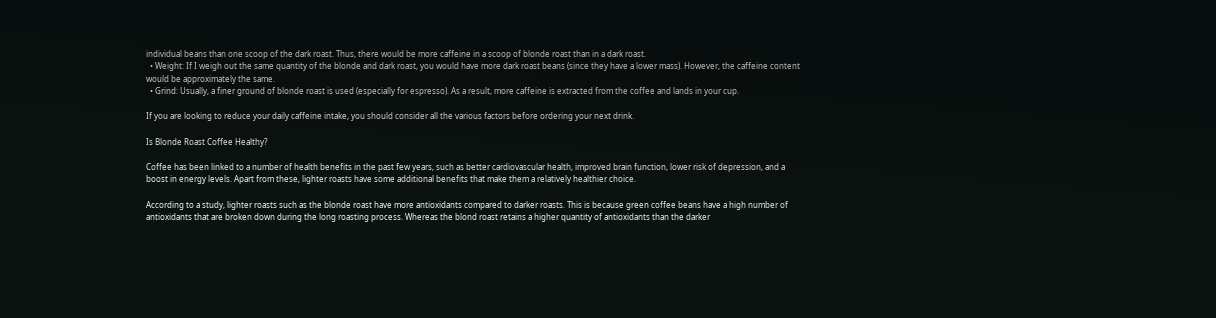individual beans than one scoop of the dark roast. Thus, there would be more caffeine in a scoop of blonde roast than in a dark roast.
  • Weight: If I weigh out the same quantity of the blonde and dark roast, you would have more dark roast beans (since they have a lower mass). However, the caffeine content would be approximately the same.
  • Grind: Usually, a finer ground of blonde roast is used (especially for espresso). As a result, more caffeine is extracted from the coffee and lands in your cup.

If you are looking to reduce your daily caffeine intake, you should consider all the various factors before ordering your next drink.

Is Blonde Roast Coffee Healthy?

Coffee has been linked to a number of health benefits in the past few years, such as better cardiovascular health, improved brain function, lower risk of depression, and a boost in energy levels. Apart from these, lighter roasts have some additional benefits that make them a relatively healthier choice.

According to a study, lighter roasts such as the blonde roast have more antioxidants compared to darker roasts. This is because green coffee beans have a high number of antioxidants that are broken down during the long roasting process. Whereas the blond roast retains a higher quantity of antioxidants than the darker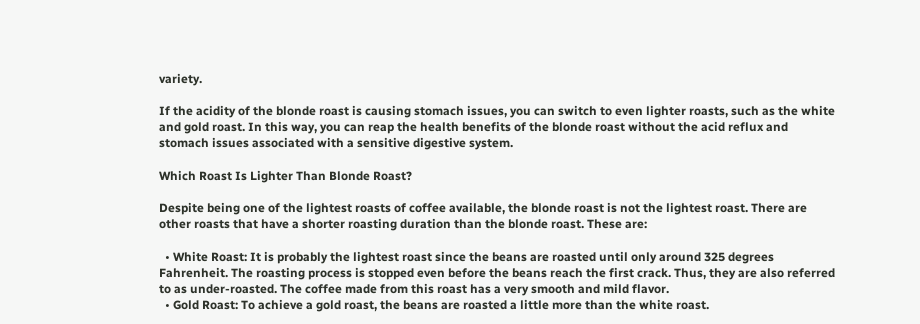variety.

If the acidity of the blonde roast is causing stomach issues, you can switch to even lighter roasts, such as the white and gold roast. In this way, you can reap the health benefits of the blonde roast without the acid reflux and stomach issues associated with a sensitive digestive system.

Which Roast Is Lighter Than Blonde Roast?

Despite being one of the lightest roasts of coffee available, the blonde roast is not the lightest roast. There are other roasts that have a shorter roasting duration than the blonde roast. These are:

  • White Roast: It is probably the lightest roast since the beans are roasted until only around 325 degrees Fahrenheit. The roasting process is stopped even before the beans reach the first crack. Thus, they are also referred to as under-roasted. The coffee made from this roast has a very smooth and mild flavor.
  • Gold Roast: To achieve a gold roast, the beans are roasted a little more than the white roast.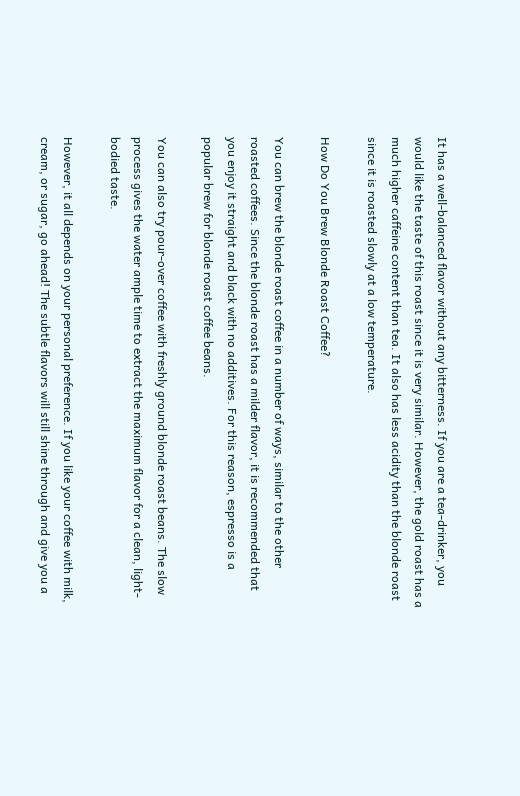It has a well-balanced flavor without any bitterness. If you are a tea-drinker, you would like the taste of this roast since it is very similar. However, the gold roast has a much higher caffeine content than tea. It also has less acidity than the blonde roast since it is roasted slowly at a low temperature.

How Do You Brew Blonde Roast Coffee?

You can brew the blonde roast coffee in a number of ways, similar to the other roasted coffees. Since the blonde roast has a milder flavor, it is recommended that you enjoy it straight and black with no additives. For this reason, espresso is a popular brew for blonde roast coffee beans.

You can also try pour-over coffee with freshly ground blonde roast beans. The slow process gives the water ample time to extract the maximum flavor for a clean, light-bodied taste.

However, it all depends on your personal preference. If you like your coffee with milk, cream, or sugar, go ahead! The subtle flavors will still shine through and give you a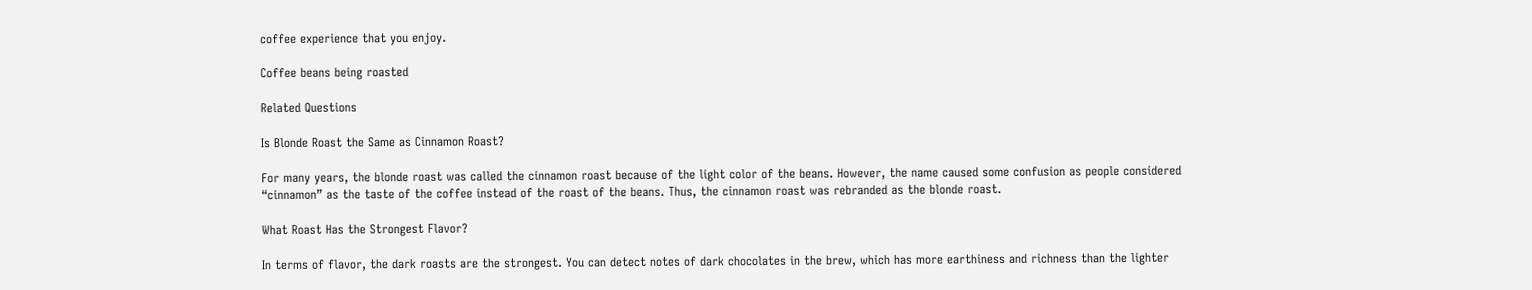coffee experience that you enjoy.

Coffee beans being roasted

Related Questions

Is Blonde Roast the Same as Cinnamon Roast?

For many years, the blonde roast was called the cinnamon roast because of the light color of the beans. However, the name caused some confusion as people considered “cinnamon” as the taste of the coffee instead of the roast of the beans. Thus, the cinnamon roast was rebranded as the blonde roast.

What Roast Has the Strongest Flavor?

In terms of flavor, the dark roasts are the strongest. You can detect notes of dark chocolates in the brew, which has more earthiness and richness than the lighter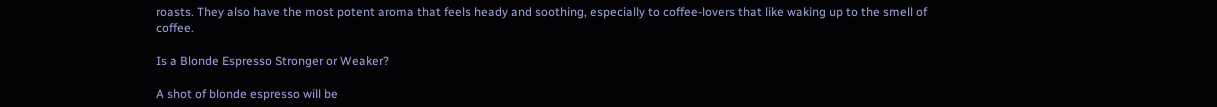roasts. They also have the most potent aroma that feels heady and soothing, especially to coffee-lovers that like waking up to the smell of coffee.

Is a Blonde Espresso Stronger or Weaker?

A shot of blonde espresso will be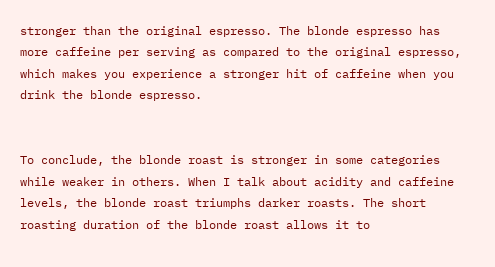stronger than the original espresso. The blonde espresso has more caffeine per serving as compared to the original espresso, which makes you experience a stronger hit of caffeine when you drink the blonde espresso.


To conclude, the blonde roast is stronger in some categories while weaker in others. When I talk about acidity and caffeine levels, the blonde roast triumphs darker roasts. The short roasting duration of the blonde roast allows it to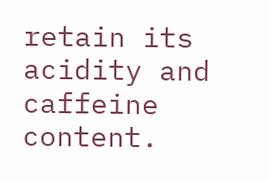retain its acidity and caffeine content.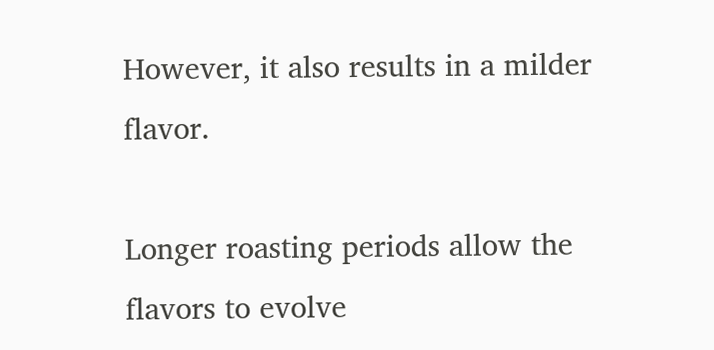However, it also results in a milder flavor.

Longer roasting periods allow the flavors to evolve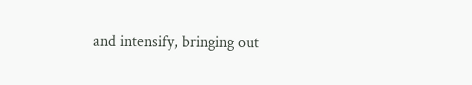and intensify, bringing out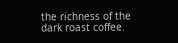the richness of the dark roast coffee.